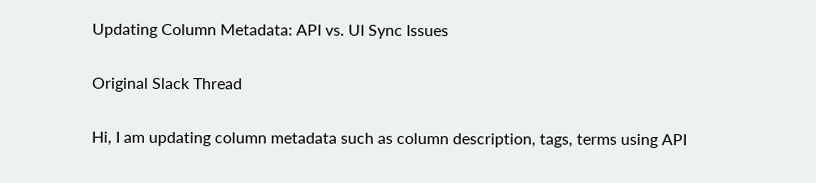Updating Column Metadata: API vs. UI Sync Issues

Original Slack Thread

Hi, I am updating column metadata such as column description, tags, terms using API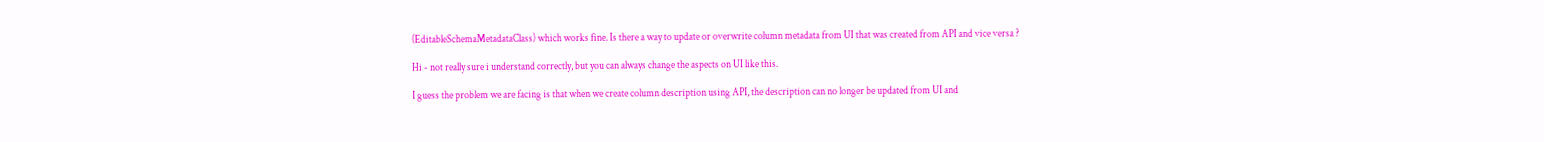(EditableSchemaMetadataClass) which works fine. Is there a way to update or overwrite column metadata from UI that was created from API and vice versa ?

Hi - not really sure i understand correctly, but you can always change the aspects on UI like this.

I guess the problem we are facing is that when we create column description using API, the description can no longer be updated from UI and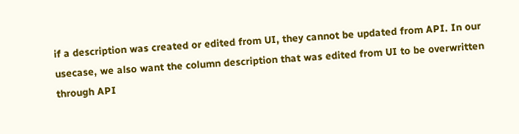if a description was created or edited from UI, they cannot be updated from API. In our usecase, we also want the column description that was edited from UI to be overwritten through API